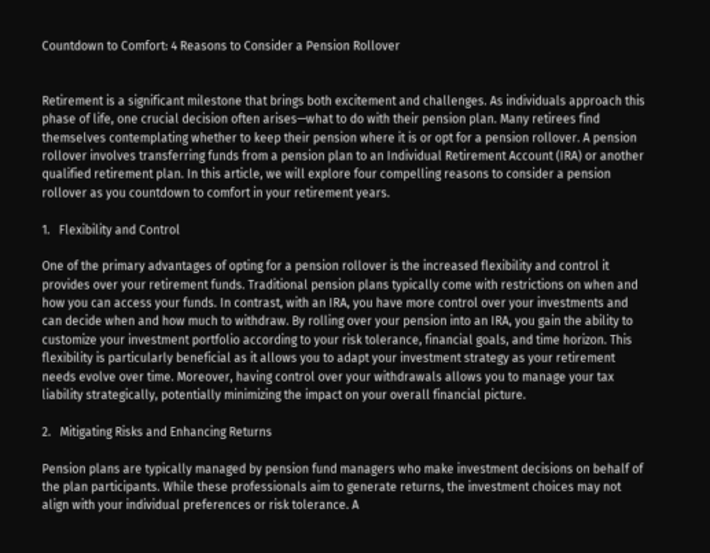Countdown to Comfort: 4 Reasons to Consider a Pension Rollover


Retirement is a significant milestone that brings both excitement and challenges. As individuals approach this phase of life, one crucial decision often arises—what to do with their pension plan. Many retirees find themselves contemplating whether to keep their pension where it is or opt for a pension rollover. A pension rollover involves transferring funds from a pension plan to an Individual Retirement Account (IRA) or another qualified retirement plan. In this article, we will explore four compelling reasons to consider a pension rollover as you countdown to comfort in your retirement years.

1.   Flexibility and Control

One of the primary advantages of opting for a pension rollover is the increased flexibility and control it provides over your retirement funds. Traditional pension plans typically come with restrictions on when and how you can access your funds. In contrast, with an IRA, you have more control over your investments and can decide when and how much to withdraw. By rolling over your pension into an IRA, you gain the ability to customize your investment portfolio according to your risk tolerance, financial goals, and time horizon. This flexibility is particularly beneficial as it allows you to adapt your investment strategy as your retirement needs evolve over time. Moreover, having control over your withdrawals allows you to manage your tax liability strategically, potentially minimizing the impact on your overall financial picture.

2.   Mitigating Risks and Enhancing Returns

Pension plans are typically managed by pension fund managers who make investment decisions on behalf of the plan participants. While these professionals aim to generate returns, the investment choices may not align with your individual preferences or risk tolerance. A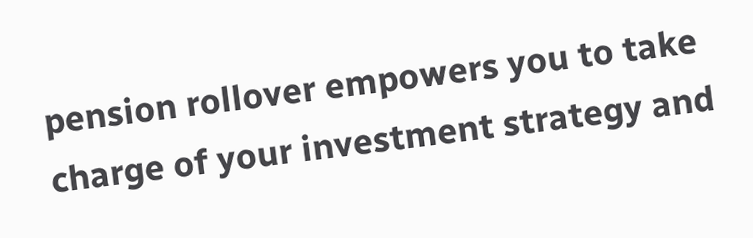pension rollover empowers you to take charge of your investment strategy and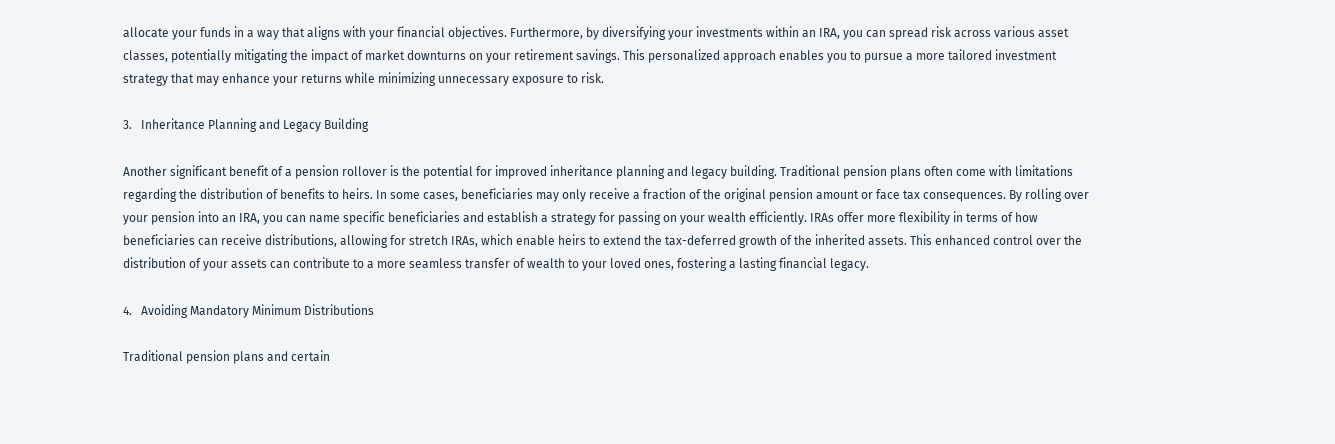allocate your funds in a way that aligns with your financial objectives. Furthermore, by diversifying your investments within an IRA, you can spread risk across various asset classes, potentially mitigating the impact of market downturns on your retirement savings. This personalized approach enables you to pursue a more tailored investment strategy that may enhance your returns while minimizing unnecessary exposure to risk.

3.   Inheritance Planning and Legacy Building

Another significant benefit of a pension rollover is the potential for improved inheritance planning and legacy building. Traditional pension plans often come with limitations regarding the distribution of benefits to heirs. In some cases, beneficiaries may only receive a fraction of the original pension amount or face tax consequences. By rolling over your pension into an IRA, you can name specific beneficiaries and establish a strategy for passing on your wealth efficiently. IRAs offer more flexibility in terms of how beneficiaries can receive distributions, allowing for stretch IRAs, which enable heirs to extend the tax-deferred growth of the inherited assets. This enhanced control over the distribution of your assets can contribute to a more seamless transfer of wealth to your loved ones, fostering a lasting financial legacy.

4.   Avoiding Mandatory Minimum Distributions

Traditional pension plans and certain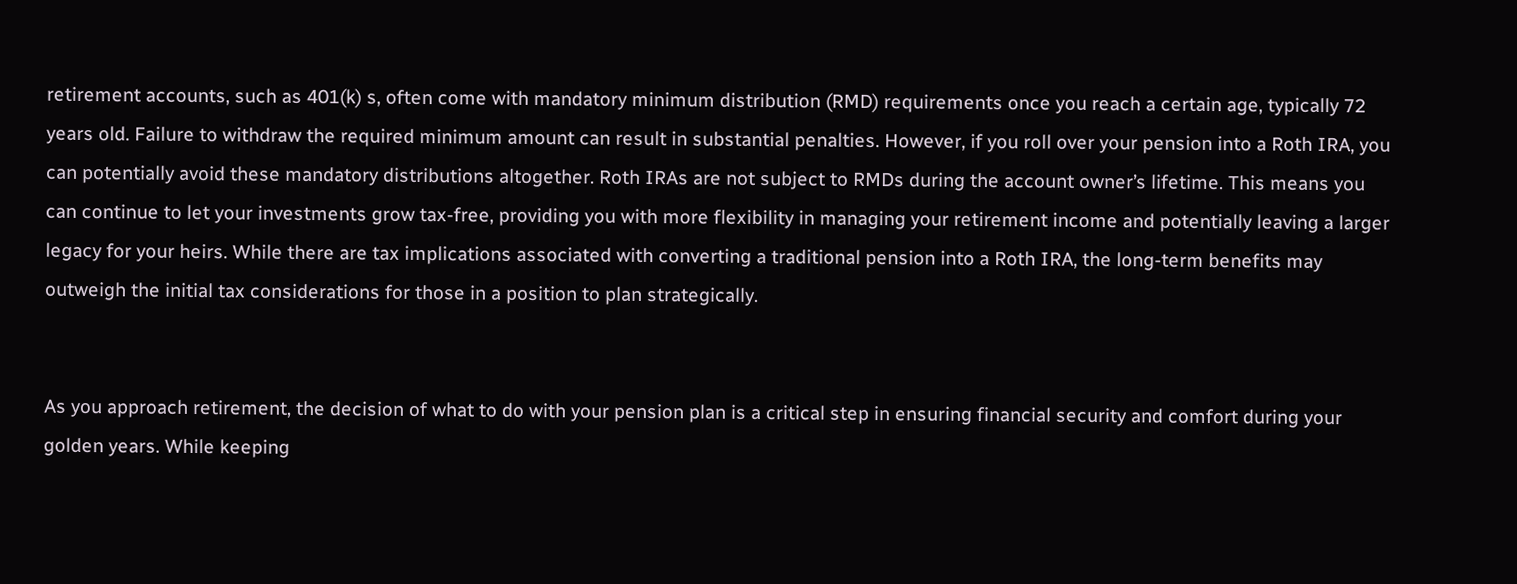retirement accounts, such as 401(k) s, often come with mandatory minimum distribution (RMD) requirements once you reach a certain age, typically 72 years old. Failure to withdraw the required minimum amount can result in substantial penalties. However, if you roll over your pension into a Roth IRA, you can potentially avoid these mandatory distributions altogether. Roth IRAs are not subject to RMDs during the account owner’s lifetime. This means you can continue to let your investments grow tax-free, providing you with more flexibility in managing your retirement income and potentially leaving a larger legacy for your heirs. While there are tax implications associated with converting a traditional pension into a Roth IRA, the long-term benefits may outweigh the initial tax considerations for those in a position to plan strategically.


As you approach retirement, the decision of what to do with your pension plan is a critical step in ensuring financial security and comfort during your golden years. While keeping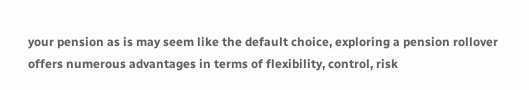your pension as is may seem like the default choice, exploring a pension rollover offers numerous advantages in terms of flexibility, control, risk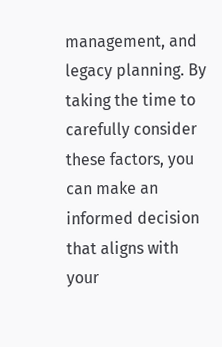management, and legacy planning. By taking the time to carefully consider these factors, you can make an informed decision that aligns with your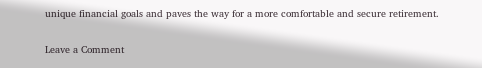unique financial goals and paves the way for a more comfortable and secure retirement.

Leave a Comment